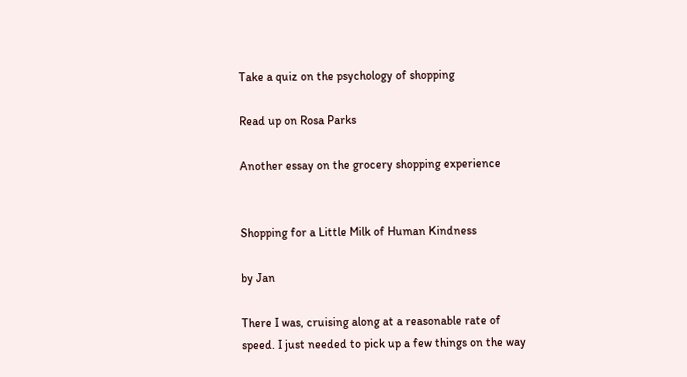Take a quiz on the psychology of shopping

Read up on Rosa Parks

Another essay on the grocery shopping experience


Shopping for a Little Milk of Human Kindness

by Jan

There I was, cruising along at a reasonable rate of speed. I just needed to pick up a few things on the way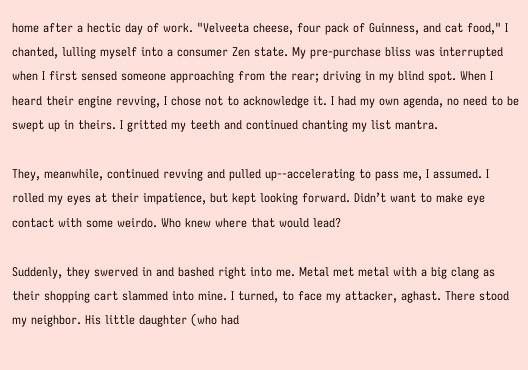home after a hectic day of work. "Velveeta cheese, four pack of Guinness, and cat food," I chanted, lulling myself into a consumer Zen state. My pre-purchase bliss was interrupted when I first sensed someone approaching from the rear; driving in my blind spot. When I heard their engine revving, I chose not to acknowledge it. I had my own agenda, no need to be swept up in theirs. I gritted my teeth and continued chanting my list mantra.

They, meanwhile, continued revving and pulled up--accelerating to pass me, I assumed. I rolled my eyes at their impatience, but kept looking forward. Didn’t want to make eye contact with some weirdo. Who knew where that would lead?

Suddenly, they swerved in and bashed right into me. Metal met metal with a big clang as their shopping cart slammed into mine. I turned, to face my attacker, aghast. There stood my neighbor. His little daughter (who had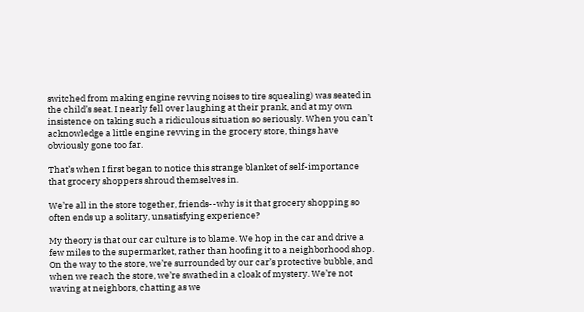switched from making engine revving noises to tire squealing) was seated in the child’s seat. I nearly fell over laughing at their prank, and at my own insistence on taking such a ridiculous situation so seriously. When you can’t acknowledge a little engine revving in the grocery store, things have obviously gone too far.

That’s when I first began to notice this strange blanket of self-importance that grocery shoppers shroud themselves in.

We’re all in the store together, friends--why is it that grocery shopping so often ends up a solitary, unsatisfying experience?

My theory is that our car culture is to blame. We hop in the car and drive a few miles to the supermarket, rather than hoofing it to a neighborhood shop. On the way to the store, we’re surrounded by our car’s protective bubble, and when we reach the store, we’re swathed in a cloak of mystery. We’re not waving at neighbors, chatting as we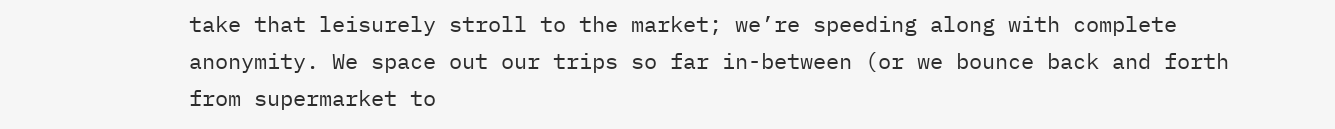take that leisurely stroll to the market; we’re speeding along with complete anonymity. We space out our trips so far in-between (or we bounce back and forth from supermarket to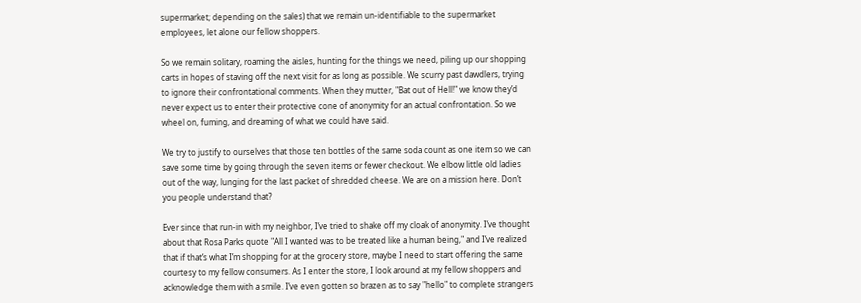supermarket; depending on the sales) that we remain un-identifiable to the supermarket employees, let alone our fellow shoppers.

So we remain solitary, roaming the aisles, hunting for the things we need, piling up our shopping carts in hopes of staving off the next visit for as long as possible. We scurry past dawdlers, trying to ignore their confrontational comments. When they mutter, "Bat out of Hell!" we know they’d never expect us to enter their protective cone of anonymity for an actual confrontation. So we wheel on, fuming, and dreaming of what we could have said.

We try to justify to ourselves that those ten bottles of the same soda count as one item so we can save some time by going through the seven items or fewer checkout. We elbow little old ladies out of the way, lunging for the last packet of shredded cheese. We are on a mission here. Don’t you people understand that?

Ever since that run-in with my neighbor, I’ve tried to shake off my cloak of anonymity. I’ve thought about that Rosa Parks quote "All I wanted was to be treated like a human being," and I’ve realized that if that’s what I’m shopping for at the grocery store, maybe I need to start offering the same courtesy to my fellow consumers. As I enter the store, I look around at my fellow shoppers and acknowledge them with a smile. I’ve even gotten so brazen as to say "hello" to complete strangers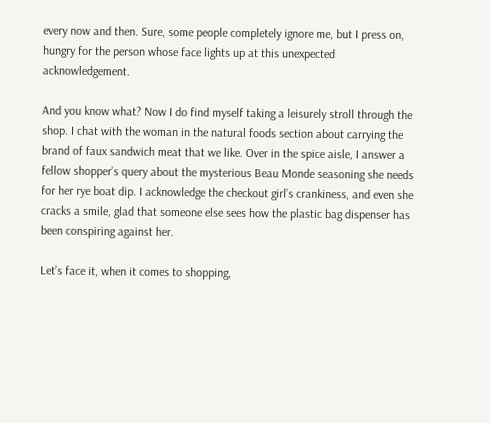every now and then. Sure, some people completely ignore me, but I press on, hungry for the person whose face lights up at this unexpected acknowledgement.

And you know what? Now I do find myself taking a leisurely stroll through the shop. I chat with the woman in the natural foods section about carrying the brand of faux sandwich meat that we like. Over in the spice aisle, I answer a fellow shopper’s query about the mysterious Beau Monde seasoning she needs for her rye boat dip. I acknowledge the checkout girl’s crankiness, and even she cracks a smile, glad that someone else sees how the plastic bag dispenser has been conspiring against her.

Let’s face it, when it comes to shopping,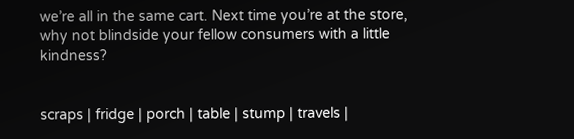we’re all in the same cart. Next time you’re at the store, why not blindside your fellow consumers with a little kindness?


scraps | fridge | porch | table | stump | travels |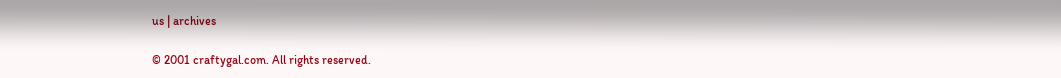us | archives

© 2001 craftygal.com. All rights reserved.